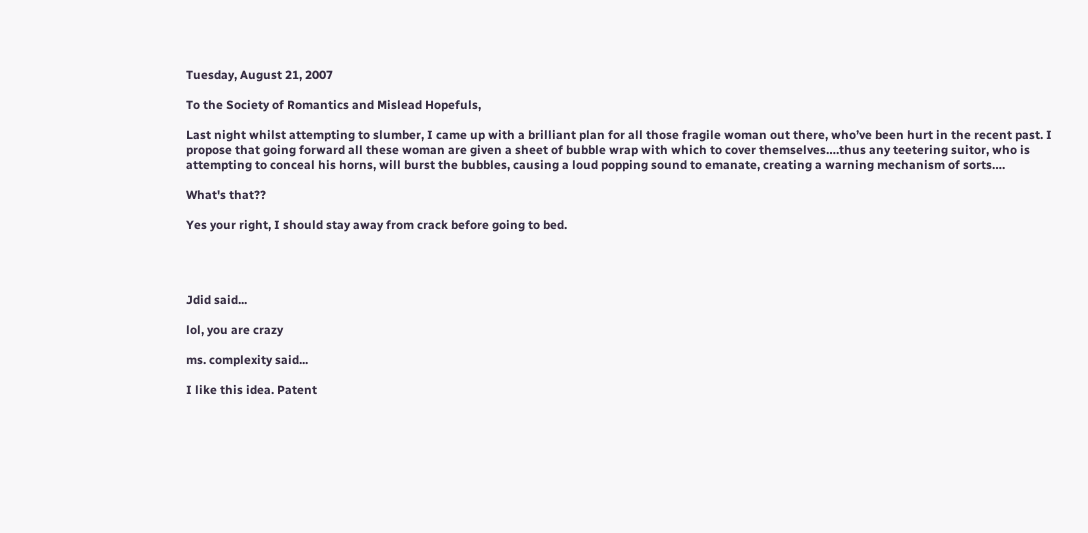Tuesday, August 21, 2007

To the Society of Romantics and Mislead Hopefuls,

Last night whilst attempting to slumber, I came up with a brilliant plan for all those fragile woman out there, who’ve been hurt in the recent past. I propose that going forward all these woman are given a sheet of bubble wrap with which to cover themselves….thus any teetering suitor, who is attempting to conceal his horns, will burst the bubbles, causing a loud popping sound to emanate, creating a warning mechanism of sorts….

What's that??

Yes your right, I should stay away from crack before going to bed.




Jdid said...

lol, you are crazy

ms. complexity said...

I like this idea. Patent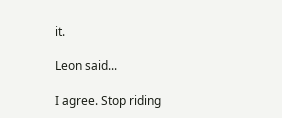it.

Leon said...

I agree. Stop riding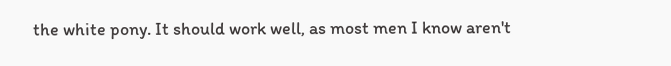the white pony. It should work well, as most men I know aren't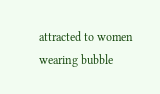attracted to women wearing bubble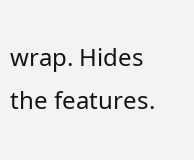wrap. Hides the features.